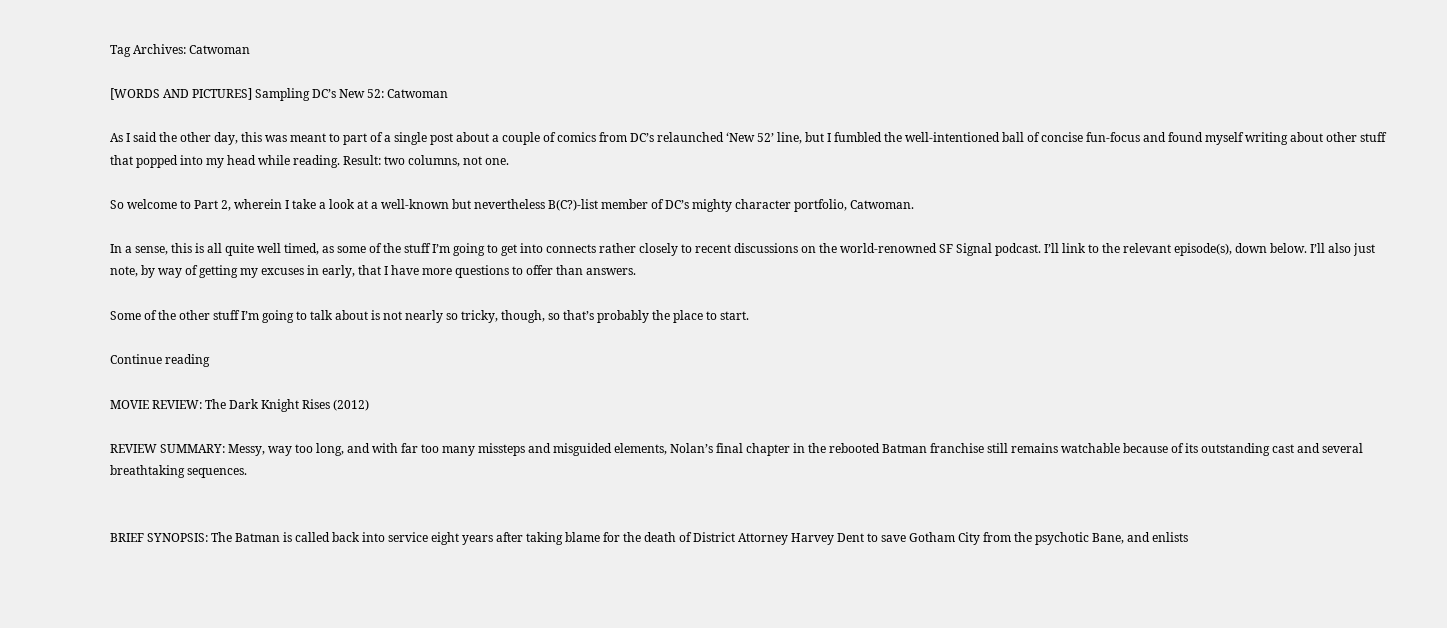Tag Archives: Catwoman

[WORDS AND PICTURES] Sampling DC’s New 52: Catwoman

As I said the other day, this was meant to part of a single post about a couple of comics from DC’s relaunched ‘New 52’ line, but I fumbled the well-intentioned ball of concise fun-focus and found myself writing about other stuff that popped into my head while reading. Result: two columns, not one.

So welcome to Part 2, wherein I take a look at a well-known but nevertheless B(C?)-list member of DC’s mighty character portfolio, Catwoman.

In a sense, this is all quite well timed, as some of the stuff I’m going to get into connects rather closely to recent discussions on the world-renowned SF Signal podcast. I’ll link to the relevant episode(s), down below. I’ll also just note, by way of getting my excuses in early, that I have more questions to offer than answers.

Some of the other stuff I’m going to talk about is not nearly so tricky, though, so that’s probably the place to start.

Continue reading

MOVIE REVIEW: The Dark Knight Rises (2012)

REVIEW SUMMARY: Messy, way too long, and with far too many missteps and misguided elements, Nolan’s final chapter in the rebooted Batman franchise still remains watchable because of its outstanding cast and several breathtaking sequences.


BRIEF SYNOPSIS: The Batman is called back into service eight years after taking blame for the death of District Attorney Harvey Dent to save Gotham City from the psychotic Bane, and enlists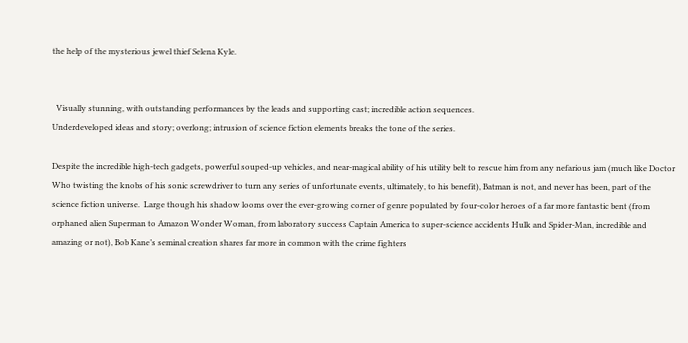the help of the mysterious jewel thief Selena Kyle.


  Visually stunning, with outstanding performances by the leads and supporting cast; incredible action sequences.
Underdeveloped ideas and story; overlong; intrusion of science fiction elements breaks the tone of the series.

Despite the incredible high-tech gadgets, powerful souped-up vehicles, and near-magical ability of his utility belt to rescue him from any nefarious jam (much like Doctor Who twisting the knobs of his sonic screwdriver to turn any series of unfortunate events, ultimately, to his benefit), Batman is not, and never has been, part of the science fiction universe.  Large though his shadow looms over the ever-growing corner of genre populated by four-color heroes of a far more fantastic bent (from orphaned alien Superman to Amazon Wonder Woman, from laboratory success Captain America to super-science accidents Hulk and Spider-Man, incredible and amazing or not), Bob Kane’s seminal creation shares far more in common with the crime fighters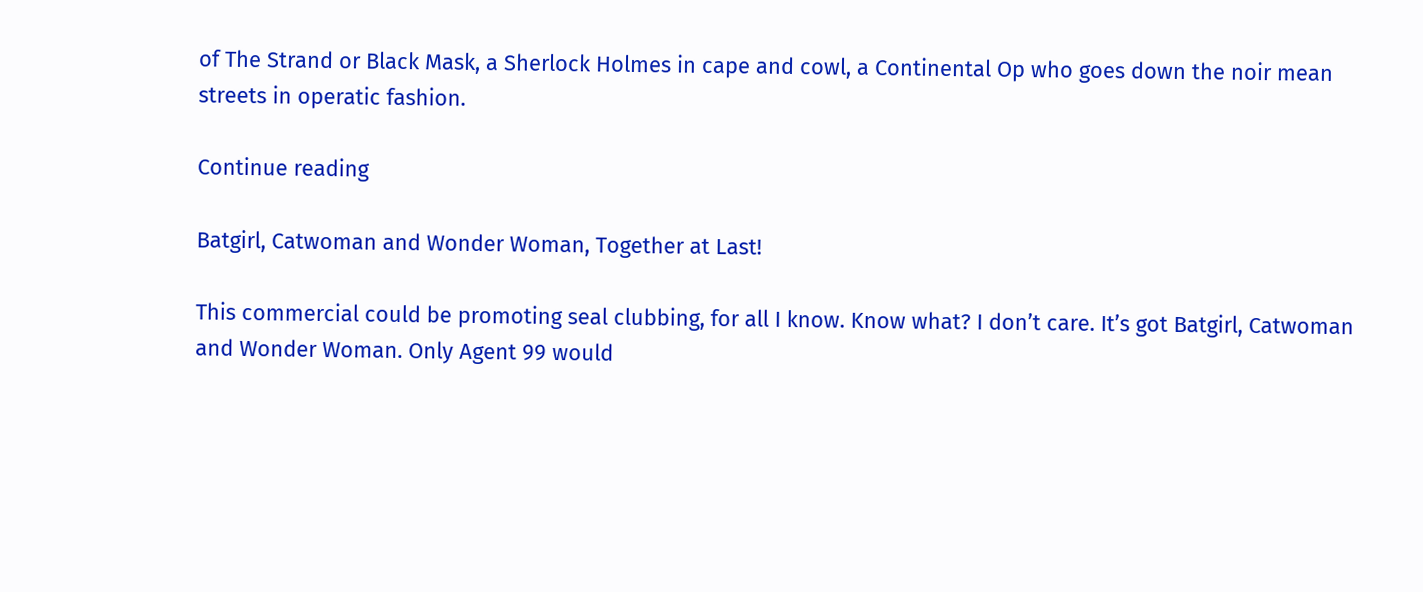of The Strand or Black Mask, a Sherlock Holmes in cape and cowl, a Continental Op who goes down the noir mean streets in operatic fashion.

Continue reading

Batgirl, Catwoman and Wonder Woman, Together at Last!

This commercial could be promoting seal clubbing, for all I know. Know what? I don’t care. It’s got Batgirl, Catwoman and Wonder Woman. Only Agent 99 would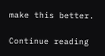make this better.

Continue reading